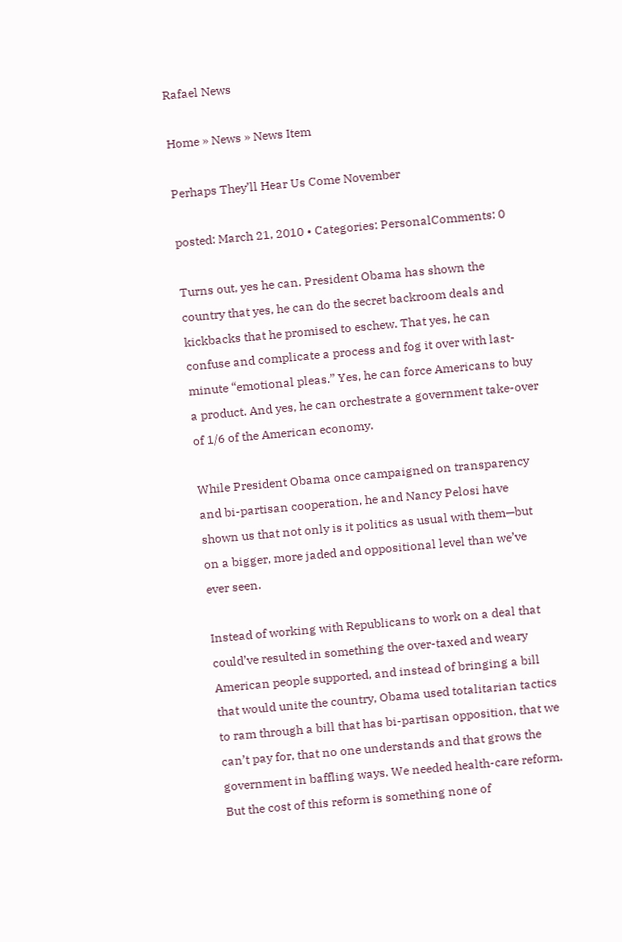Rafael News

Home » News » News Item

Perhaps They’ll Hear Us Come November

posted: March 21, 2010 • Categories: PersonalComments: 0

Turns out, yes he can. President Obama has shown the country that yes, he can do the secret backroom deals and kickbacks that he promised to eschew. That yes, he can confuse and complicate a process and fog it over with last-minute “emotional pleas.” Yes, he can force Americans to buy a product. And yes, he can orchestrate a government take-over of 1/6 of the American economy.

While President Obama once campaigned on transparency and bi-partisan cooperation, he and Nancy Pelosi have shown us that not only is it politics as usual with them—but on a bigger, more jaded and oppositional level than we’ve ever seen.

Instead of working with Republicans to work on a deal that could’ve resulted in something the over-taxed and weary American people supported, and instead of bringing a bill that would unite the country, Obama used totalitarian tactics to ram through a bill that has bi-partisan opposition, that we can’t pay for, that no one understands and that grows the government in baffling ways. We needed health-care reform. But the cost of this reform is something none of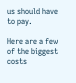us should have to pay.

Here are a few of the biggest costs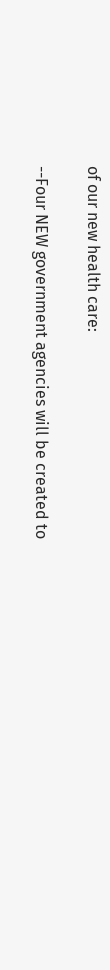of our new health care:

--Four NEW government agencies will be created to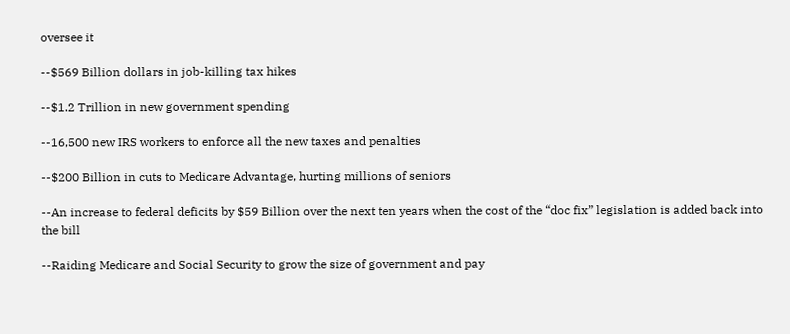oversee it

--$569 Billion dollars in job-killing tax hikes

--$1.2 Trillion in new government spending

--16,500 new IRS workers to enforce all the new taxes and penalties

--$200 Billion in cuts to Medicare Advantage, hurting millions of seniors

--An increase to federal deficits by $59 Billion over the next ten years when the cost of the “doc fix” legislation is added back into the bill

--Raiding Medicare and Social Security to grow the size of government and pay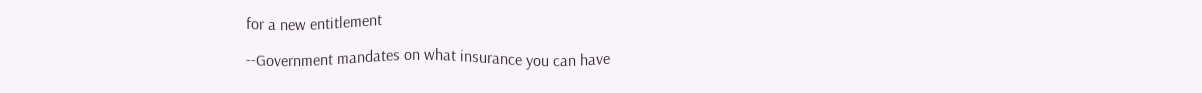for a new entitlement

--Government mandates on what insurance you can have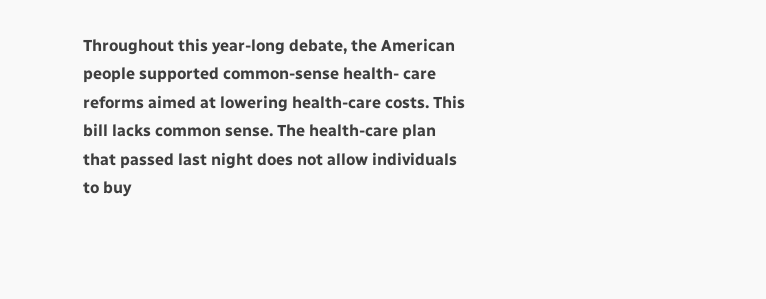Throughout this year-long debate, the American people supported common-sense health- care reforms aimed at lowering health-care costs. This bill lacks common sense. The health-care plan that passed last night does not allow individuals to buy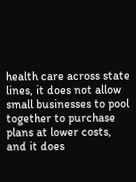health care across state lines, it does not allow small businesses to pool together to purchase plans at lower costs, and it does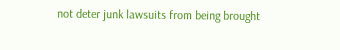not deter junk lawsuits from being brought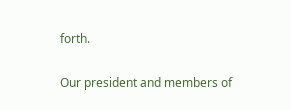forth.

Our president and members of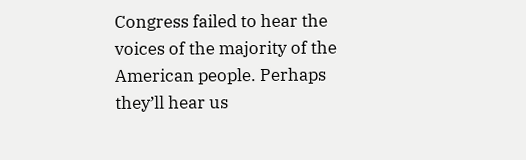Congress failed to hear the voices of the majority of the American people. Perhaps they’ll hear us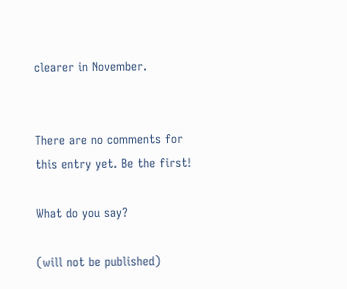clearer in November.


There are no comments for this entry yet. Be the first!

What do you say?

(will not be published)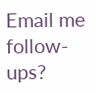Email me follow-ups?